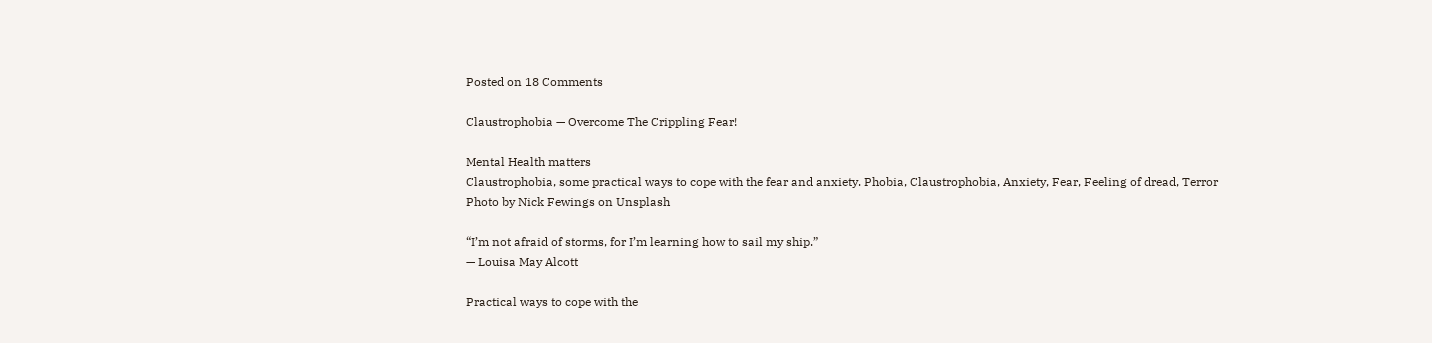Posted on 18 Comments

Claustrophobia — Overcome The Crippling Fear!

Mental Health matters
Claustrophobia, some practical ways to cope with the fear and anxiety. Phobia, Claustrophobia, Anxiety, Fear, Feeling of dread, Terror
Photo by Nick Fewings on Unsplash

“I’m not afraid of storms, for I’m learning how to sail my ship.”
— Louisa May Alcott

Practical ways to cope with the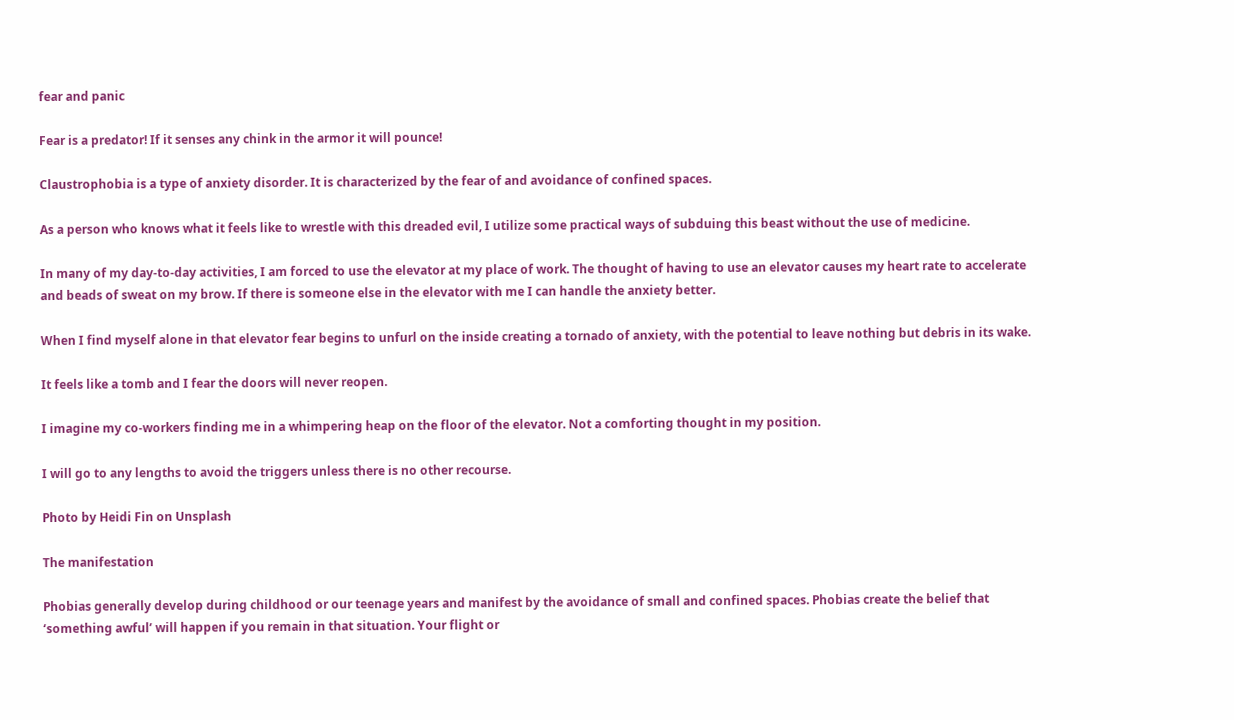fear and panic

Fear is a predator! If it senses any chink in the armor it will pounce!

Claustrophobia is a type of anxiety disorder. It is characterized by the fear of and avoidance of confined spaces.

As a person who knows what it feels like to wrestle with this dreaded evil, I utilize some practical ways of subduing this beast without the use of medicine.

In many of my day-to-day activities, I am forced to use the elevator at my place of work. The thought of having to use an elevator causes my heart rate to accelerate and beads of sweat on my brow. If there is someone else in the elevator with me I can handle the anxiety better.

When I find myself alone in that elevator fear begins to unfurl on the inside creating a tornado of anxiety, with the potential to leave nothing but debris in its wake.

It feels like a tomb and I fear the doors will never reopen.

I imagine my co-workers finding me in a whimpering heap on the floor of the elevator. Not a comforting thought in my position.

I will go to any lengths to avoid the triggers unless there is no other recourse.

Photo by Heidi Fin on Unsplash

The manifestation

Phobias generally develop during childhood or our teenage years and manifest by the avoidance of small and confined spaces. Phobias create the belief that ‘something awful’ will happen if you remain in that situation. Your flight or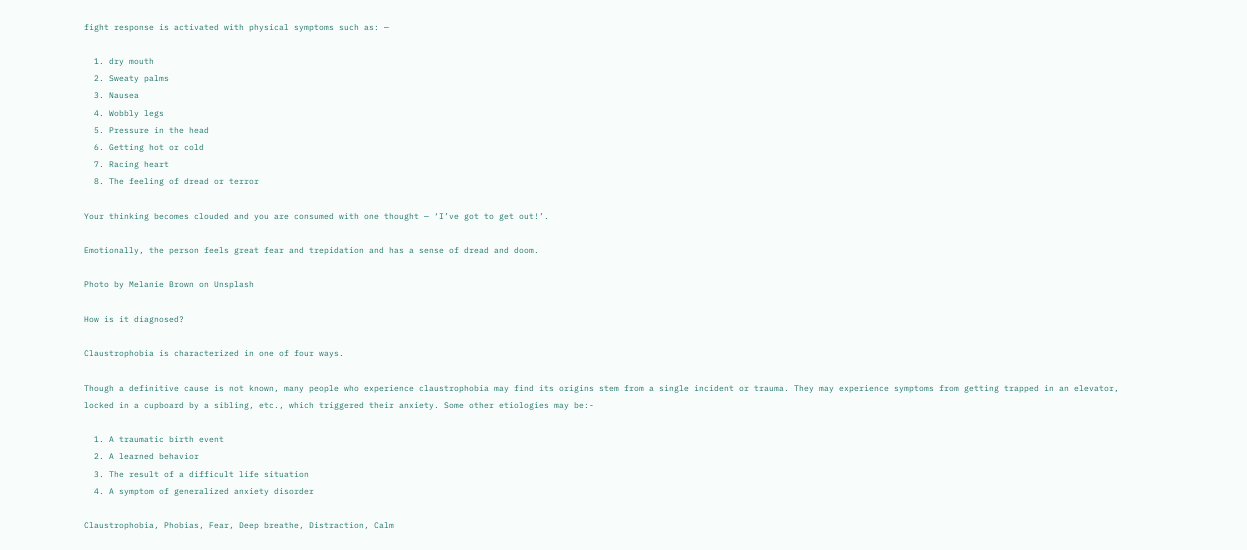fight response is activated with physical symptoms such as: —

  1. dry mouth
  2. Sweaty palms
  3. Nausea
  4. Wobbly legs
  5. Pressure in the head
  6. Getting hot or cold
  7. Racing heart
  8. The feeling of dread or terror

Your thinking becomes clouded and you are consumed with one thought — ‘I’ve got to get out!’.

Emotionally, the person feels great fear and trepidation and has a sense of dread and doom.

Photo by Melanie Brown on Unsplash

How is it diagnosed?

Claustrophobia is characterized in one of four ways.

Though a definitive cause is not known, many people who experience claustrophobia may find its origins stem from a single incident or trauma. They may experience symptoms from getting trapped in an elevator, locked in a cupboard by a sibling, etc., which triggered their anxiety. Some other etiologies may be:-

  1. A traumatic birth event
  2. A learned behavior
  3. The result of a difficult life situation
  4. A symptom of generalized anxiety disorder

Claustrophobia, Phobias, Fear, Deep breathe, Distraction, Calm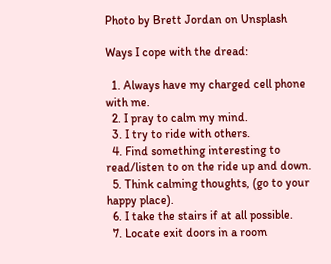Photo by Brett Jordan on Unsplash

Ways I cope with the dread:

  1. Always have my charged cell phone with me.
  2. I pray to calm my mind.
  3. I try to ride with others.
  4. Find something interesting to read/listen to on the ride up and down.
  5. Think calming thoughts, (go to your happy place).
  6. I take the stairs if at all possible.
  7. Locate exit doors in a room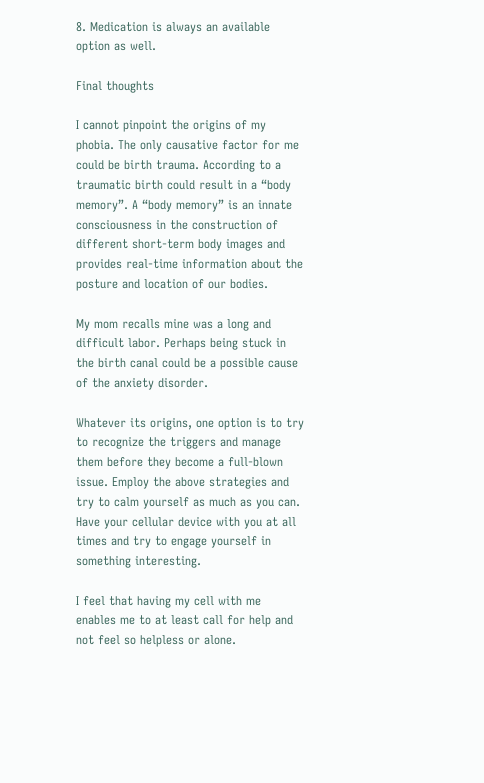8. Medication is always an available option as well.

Final thoughts

I cannot pinpoint the origins of my phobia. The only causative factor for me could be birth trauma. According to a traumatic birth could result in a “body memory”. A “body memory” is an innate consciousness in the construction of different short-term body images and provides real-time information about the posture and location of our bodies.

My mom recalls mine was a long and difficult labor. Perhaps being stuck in the birth canal could be a possible cause of the anxiety disorder.

Whatever its origins, one option is to try to recognize the triggers and manage them before they become a full-blown issue. Employ the above strategies and try to calm yourself as much as you can. Have your cellular device with you at all times and try to engage yourself in something interesting.

I feel that having my cell with me enables me to at least call for help and not feel so helpless or alone.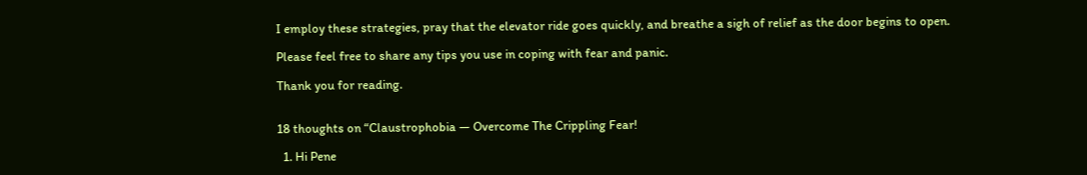I employ these strategies, pray that the elevator ride goes quickly, and breathe a sigh of relief as the door begins to open.

Please feel free to share any tips you use in coping with fear and panic.

Thank you for reading.


18 thoughts on “Claustrophobia — Overcome The Crippling Fear!

  1. Hi Pene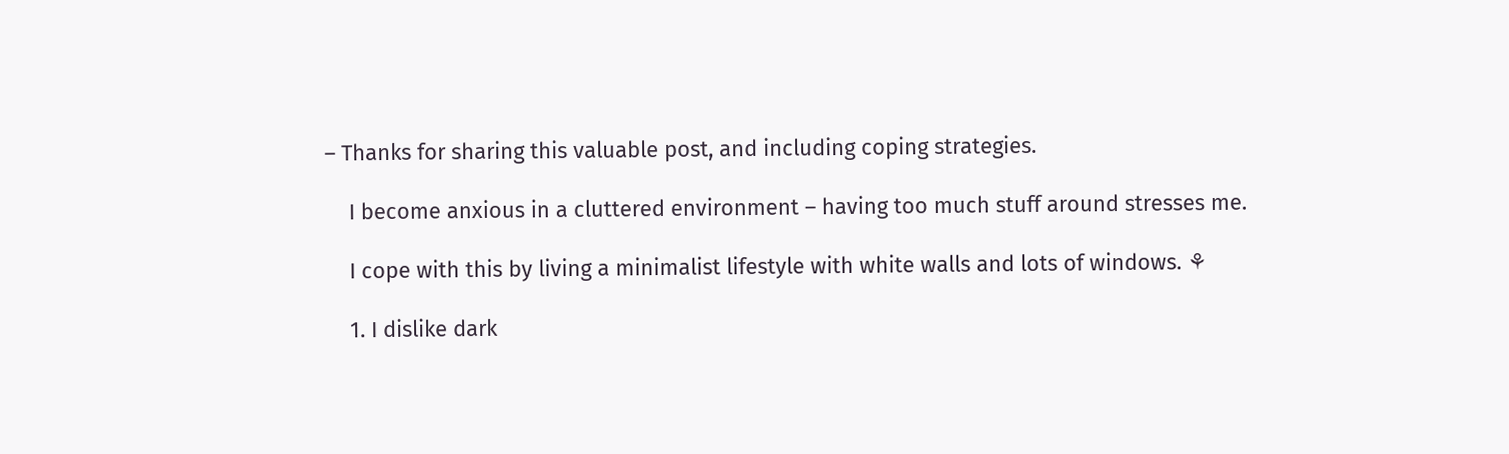– Thanks for sharing this valuable post, and including coping strategies.

    I become anxious in a cluttered environment – having too much stuff around stresses me.

    I cope with this by living a minimalist lifestyle with white walls and lots of windows. ⚘

    1. I dislike dark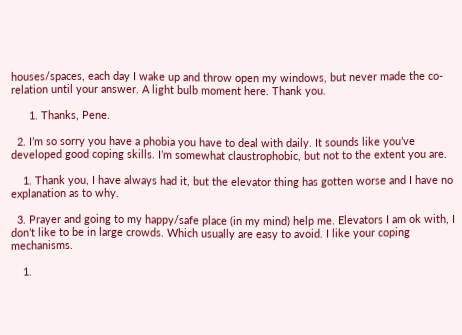houses/spaces, each day I wake up and throw open my windows, but never made the co-relation until your answer. A light bulb moment here. Thank you.

      1. Thanks, Pene.

  2. I’m so sorry you have a phobia you have to deal with daily. It sounds like you’ve developed good coping skills. I’m somewhat claustrophobic, but not to the extent you are.

    1. Thank you, I have always had it, but the elevator thing has gotten worse and I have no explanation as to why.

  3. Prayer and going to my happy/safe place (in my mind) help me. Elevators I am ok with, I don’t like to be in large crowds. Which usually are easy to avoid. I like your coping mechanisms.

    1.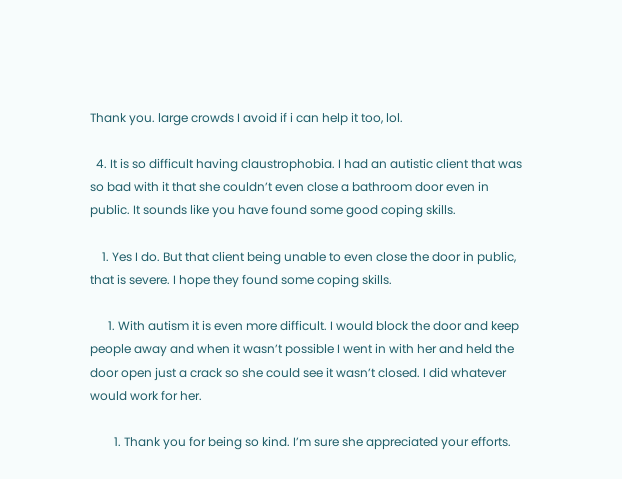Thank you. large crowds I avoid if i can help it too, lol.

  4. It is so difficult having claustrophobia. I had an autistic client that was so bad with it that she couldn’t even close a bathroom door even in public. It sounds like you have found some good coping skills.

    1. Yes I do. But that client being unable to even close the door in public, that is severe. I hope they found some coping skills.

      1. With autism it is even more difficult. I would block the door and keep people away and when it wasn’t possible I went in with her and held the door open just a crack so she could see it wasn’t closed. I did whatever would work for her.

        1. Thank you for being so kind. I’m sure she appreciated your efforts.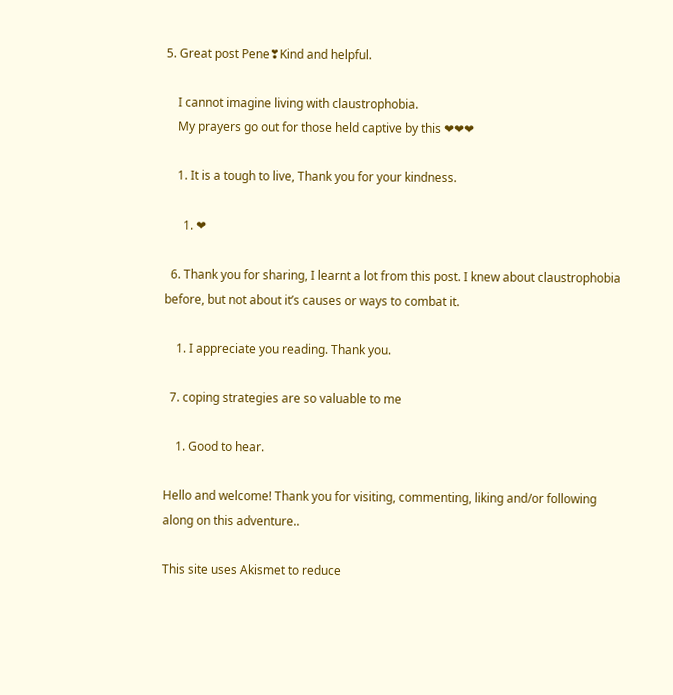5. Great post Pene❣Kind and helpful.

    I cannot imagine living with claustrophobia.
    My prayers go out for those held captive by this ❤❤❤

    1. It is a tough to live, Thank you for your kindness.

      1. ❤

  6. Thank you for sharing, I learnt a lot from this post. I knew about claustrophobia before, but not about it’s causes or ways to combat it.

    1. I appreciate you reading. Thank you.

  7. coping strategies are so valuable to me

    1. Good to hear.

Hello and welcome! Thank you for visiting, commenting, liking and/or following along on this adventure..

This site uses Akismet to reduce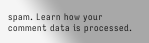spam. Learn how your comment data is processed.